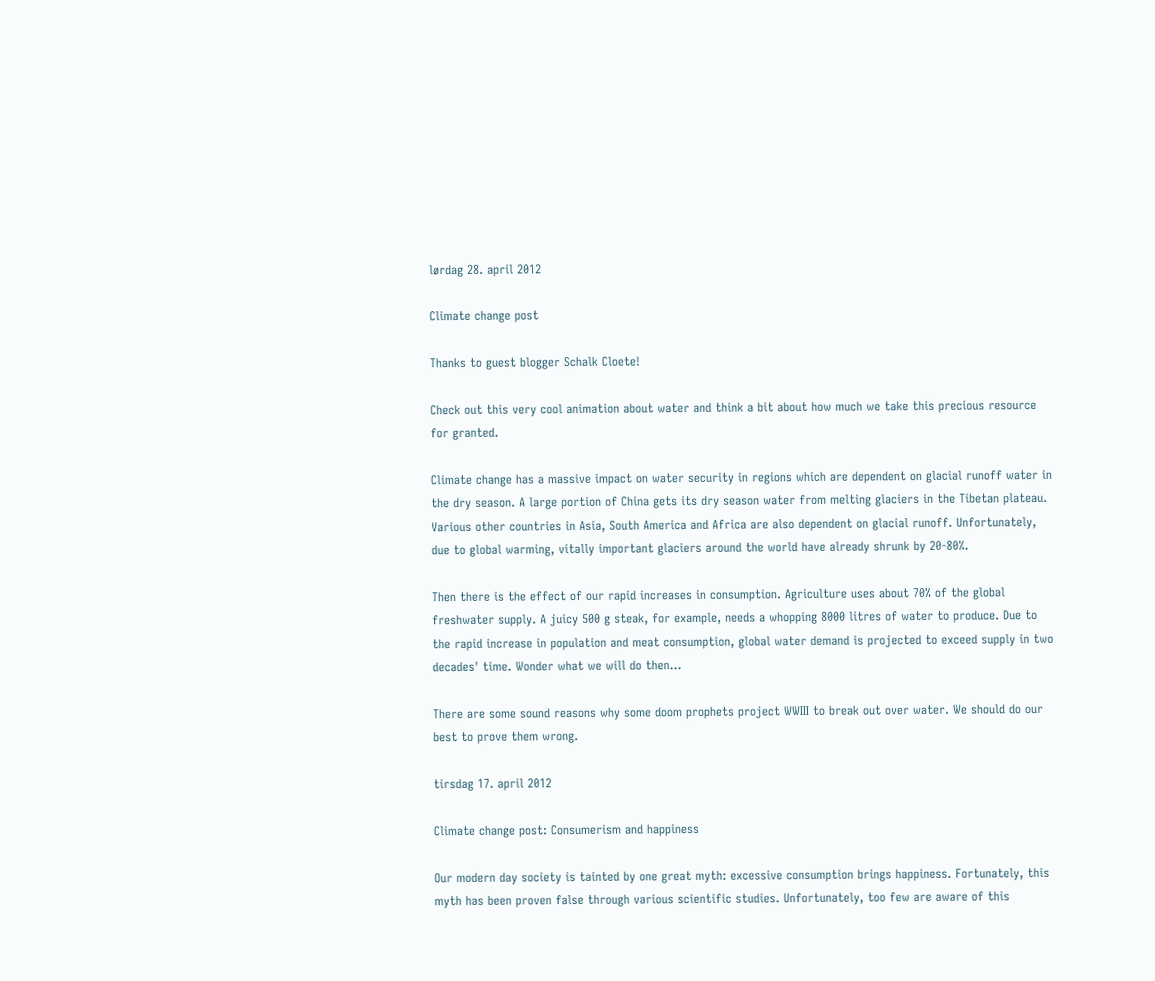lørdag 28. april 2012

Climate change post

Thanks to guest blogger Schalk Cloete!

Check out this very cool animation about water and think a bit about how much we take this precious resource for granted.

Climate change has a massive impact on water security in regions which are dependent on glacial runoff water in the dry season. A large portion of China gets its dry season water from melting glaciers in the Tibetan plateau. Various other countries in Asia, South America and Africa are also dependent on glacial runoff. Unfortunately, due to global warming, vitally important glaciers around the world have already shrunk by 20-80%.

Then there is the effect of our rapid increases in consumption. Agriculture uses about 70% of the global freshwater supply. A juicy 500 g steak, for example, needs a whopping 8000 litres of water to produce. Due to the rapid increase in population and meat consumption, global water demand is projected to exceed supply in two decades' time. Wonder what we will do then…

There are some sound reasons why some doom prophets project WWIII to break out over water. We should do our best to prove them wrong.

tirsdag 17. april 2012

Climate change post: Consumerism and happiness

Our modern day society is tainted by one great myth: excessive consumption brings happiness. Fortunately, this myth has been proven false through various scientific studies. Unfortunately, too few are aware of this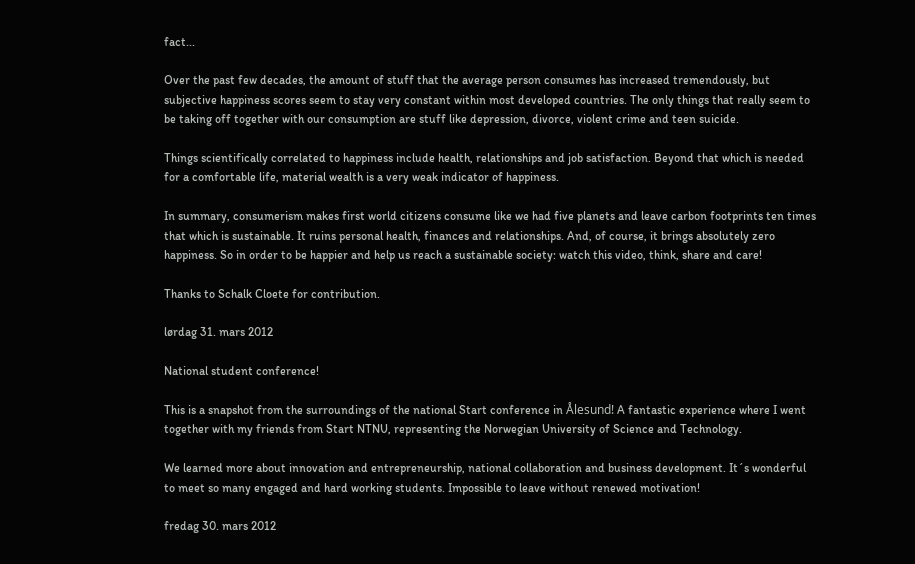fact...

Over the past few decades, the amount of stuff that the average person consumes has increased tremendously, but subjective happiness scores seem to stay very constant within most developed countries. The only things that really seem to be taking off together with our consumption are stuff like depression, divorce, violent crime and teen suicide.

Things scientifically correlated to happiness include health, relationships and job satisfaction. Beyond that which is needed for a comfortable life, material wealth is a very weak indicator of happiness.

In summary, consumerism makes first world citizens consume like we had five planets and leave carbon footprints ten times that which is sustainable. It ruins personal health, finances and relationships. And, of course, it brings absolutely zero happiness. So in order to be happier and help us reach a sustainable society: watch this video, think, share and care!

Thanks to Schalk Cloete for contribution.

lørdag 31. mars 2012

National student conference!

This is a snapshot from the surroundings of the national Start conference in Ålesund! A fantastic experience where I went together with my friends from Start NTNU, representing the Norwegian University of Science and Technology.

We learned more about innovation and entrepreneurship, national collaboration and business development. It´s wonderful to meet so many engaged and hard working students. Impossible to leave without renewed motivation!

fredag 30. mars 2012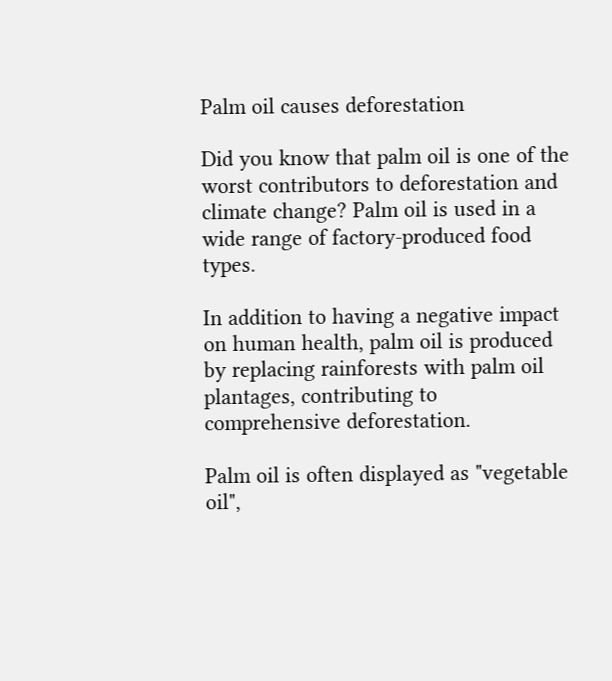Palm oil causes deforestation

Did you know that palm oil is one of the worst contributors to deforestation and climate change? Palm oil is used in a wide range of factory-produced food types.

In addition to having a negative impact on human health, palm oil is produced by replacing rainforests with palm oil plantages, contributing to comprehensive deforestation.

Palm oil is often displayed as "vegetable oil",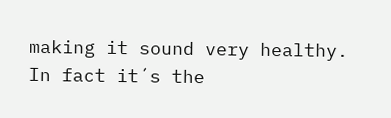making it sound very healthy. In fact it´s the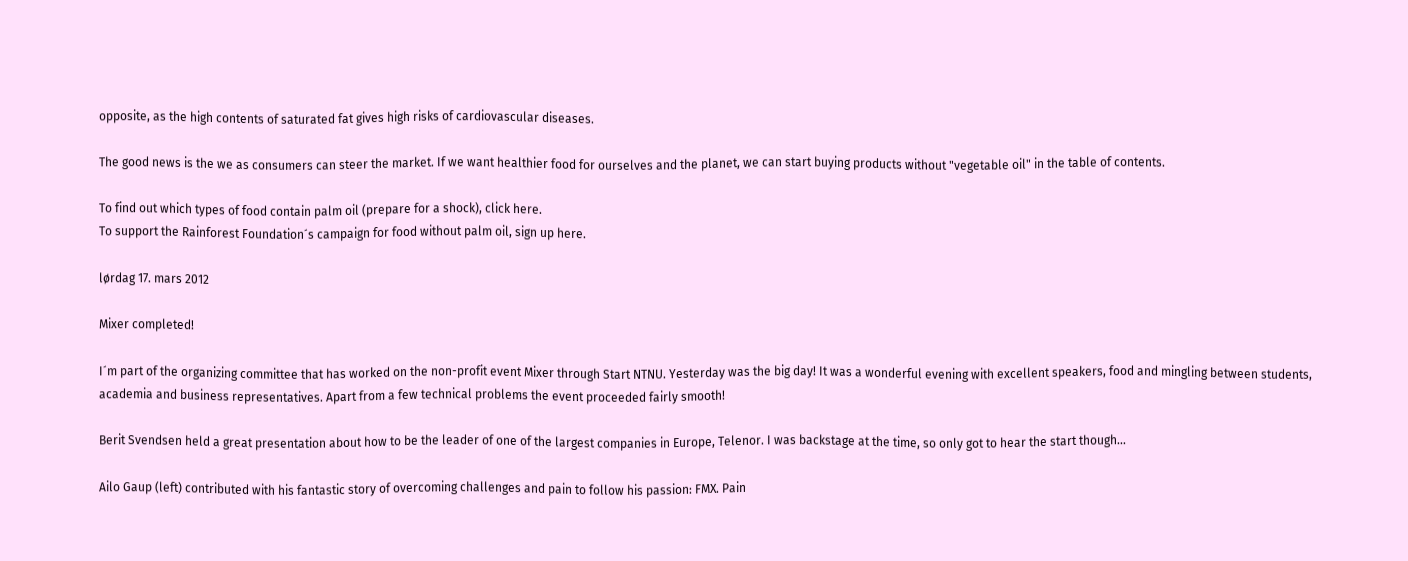opposite, as the high contents of saturated fat gives high risks of cardiovascular diseases.

The good news is the we as consumers can steer the market. If we want healthier food for ourselves and the planet, we can start buying products without "vegetable oil" in the table of contents.

To find out which types of food contain palm oil (prepare for a shock), click here.
To support the Rainforest Foundation´s campaign for food without palm oil, sign up here.

lørdag 17. mars 2012

Mixer completed!

I´m part of the organizing committee that has worked on the non-profit event Mixer through Start NTNU. Yesterday was the big day! It was a wonderful evening with excellent speakers, food and mingling between students, academia and business representatives. Apart from a few technical problems the event proceeded fairly smooth!

Berit Svendsen held a great presentation about how to be the leader of one of the largest companies in Europe, Telenor. I was backstage at the time, so only got to hear the start though...

Ailo Gaup (left) contributed with his fantastic story of overcoming challenges and pain to follow his passion: FMX. Pain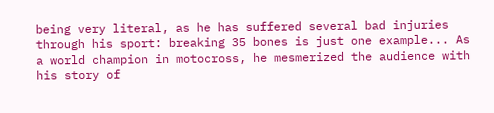being very literal, as he has suffered several bad injuries through his sport: breaking 35 bones is just one example... As a world champion in motocross, he mesmerized the audience with his story of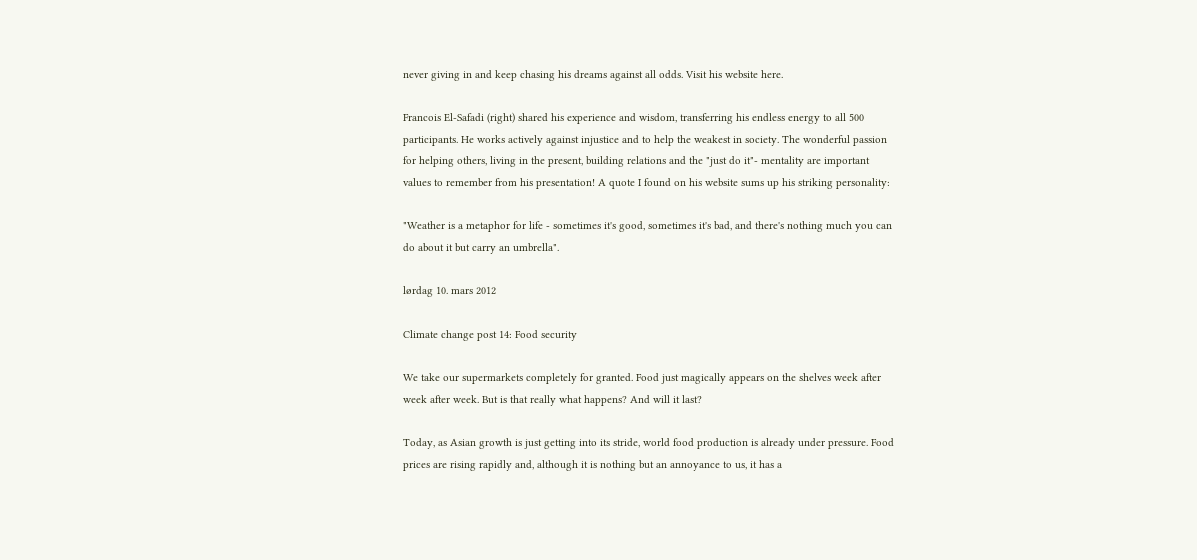never giving in and keep chasing his dreams against all odds. Visit his website here.

Francois El-Safadi (right) shared his experience and wisdom, transferring his endless energy to all 500 participants. He works actively against injustice and to help the weakest in society. The wonderful passion for helping others, living in the present, building relations and the "just do it"- mentality are important values to remember from his presentation! A quote I found on his website sums up his striking personality:

"Weather is a metaphor for life - sometimes it's good, sometimes it's bad, and there's nothing much you can do about it but carry an umbrella".

lørdag 10. mars 2012

Climate change post 14: Food security

We take our supermarkets completely for granted. Food just magically appears on the shelves week after week after week. But is that really what happens? And will it last?

Today, as Asian growth is just getting into its stride, world food production is already under pressure. Food prices are rising rapidly and, although it is nothing but an annoyance to us, it has a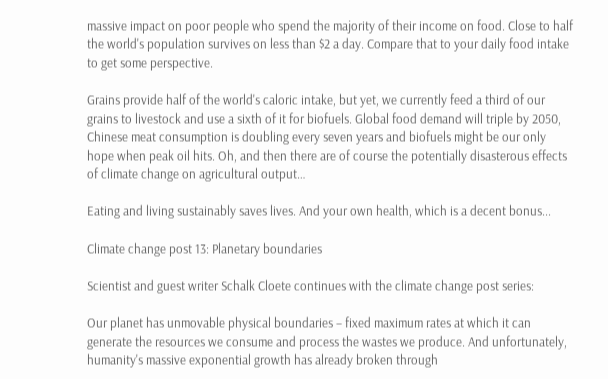massive impact on poor people who spend the majority of their income on food. Close to half the world's population survives on less than $2 a day. Compare that to your daily food intake to get some perspective.

Grains provide half of the world's caloric intake, but yet, we currently feed a third of our grains to livestock and use a sixth of it for biofuels. Global food demand will triple by 2050, Chinese meat consumption is doubling every seven years and biofuels might be our only hope when peak oil hits. Oh, and then there are of course the potentially disasterous effects of climate change on agricultural output…

Eating and living sustainably saves lives. And your own health, which is a decent bonus...

Climate change post 13: Planetary boundaries

Scientist and guest writer Schalk Cloete continues with the climate change post series:

Our planet has unmovable physical boundaries – fixed maximum rates at which it can generate the resources we consume and process the wastes we produce. And unfortunately, humanity's massive exponential growth has already broken through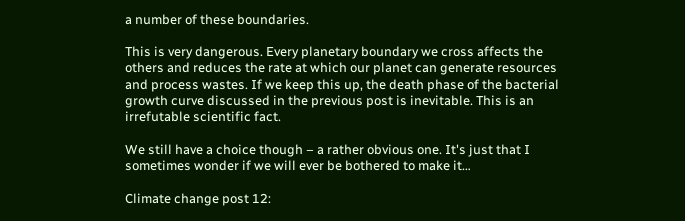a number of these boundaries.

This is very dangerous. Every planetary boundary we cross affects the others and reduces the rate at which our planet can generate resources and process wastes. If we keep this up, the death phase of the bacterial growth curve discussed in the previous post is inevitable. This is an irrefutable scientific fact.

We still have a choice though – a rather obvious one. It's just that I sometimes wonder if we will ever be bothered to make it…

Climate change post 12: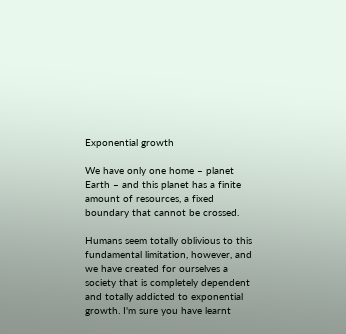Exponential growth

We have only one home – planet Earth – and this planet has a finite amount of resources, a fixed boundary that cannot be crossed.

Humans seem totally oblivious to this fundamental limitation, however, and we have created for ourselves a society that is completely dependent and totally addicted to exponential growth. I'm sure you have learnt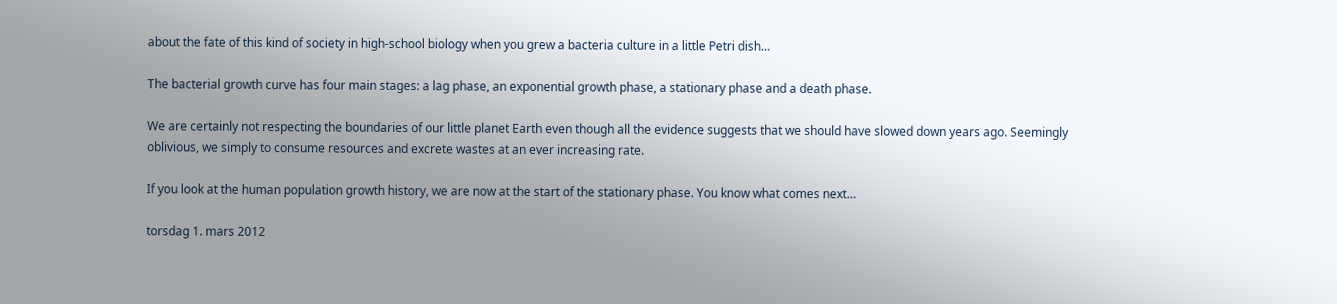about the fate of this kind of society in high-school biology when you grew a bacteria culture in a little Petri dish…

The bacterial growth curve has four main stages: a lag phase, an exponential growth phase, a stationary phase and a death phase.

We are certainly not respecting the boundaries of our little planet Earth even though all the evidence suggests that we should have slowed down years ago. Seemingly oblivious, we simply to consume resources and excrete wastes at an ever increasing rate.

If you look at the human population growth history, we are now at the start of the stationary phase. You know what comes next…

torsdag 1. mars 2012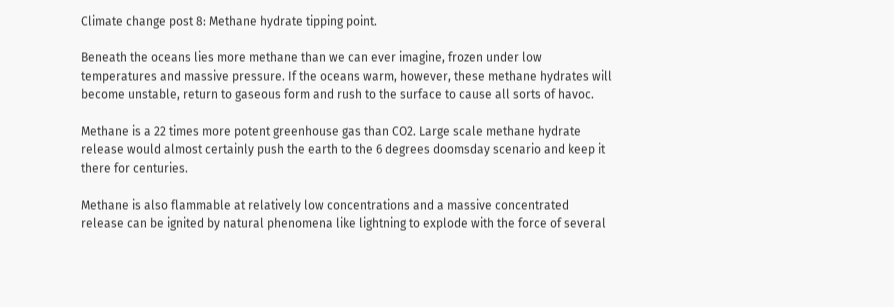Climate change post 8: Methane hydrate tipping point.

Beneath the oceans lies more methane than we can ever imagine, frozen under low temperatures and massive pressure. If the oceans warm, however, these methane hydrates will become unstable, return to gaseous form and rush to the surface to cause all sorts of havoc.

Methane is a 22 times more potent greenhouse gas than CO2. Large scale methane hydrate release would almost certainly push the earth to the 6 degrees doomsday scenario and keep it there for centuries.

Methane is also flammable at relatively low concentrations and a massive concentrated release can be ignited by natural phenomena like lightning to explode with the force of several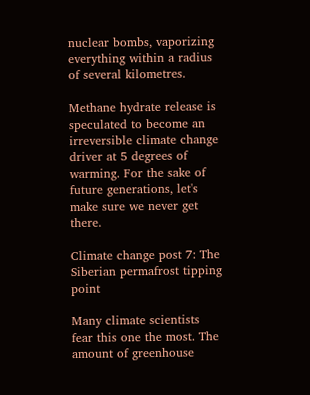nuclear bombs, vaporizing everything within a radius of several kilometres.

Methane hydrate release is speculated to become an irreversible climate change driver at 5 degrees of warming. For the sake of future generations, let's make sure we never get there.

Climate change post 7: The Siberian permafrost tipping point

Many climate scientists fear this one the most. The amount of greenhouse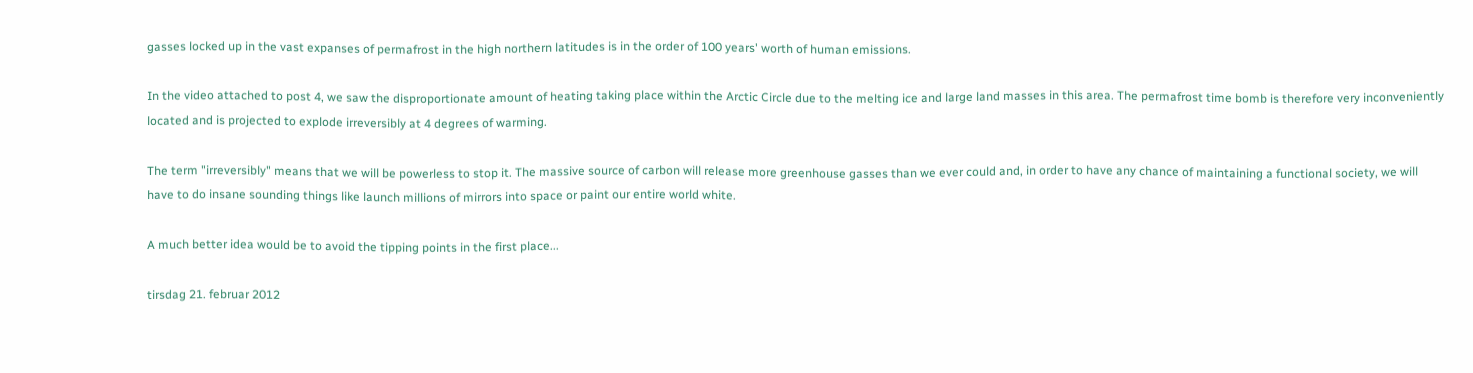gasses locked up in the vast expanses of permafrost in the high northern latitudes is in the order of 100 years' worth of human emissions.

In the video attached to post 4, we saw the disproportionate amount of heating taking place within the Arctic Circle due to the melting ice and large land masses in this area. The permafrost time bomb is therefore very inconveniently located and is projected to explode irreversibly at 4 degrees of warming.

The term "irreversibly" means that we will be powerless to stop it. The massive source of carbon will release more greenhouse gasses than we ever could and, in order to have any chance of maintaining a functional society, we will have to do insane sounding things like launch millions of mirrors into space or paint our entire world white.

A much better idea would be to avoid the tipping points in the first place...

tirsdag 21. februar 2012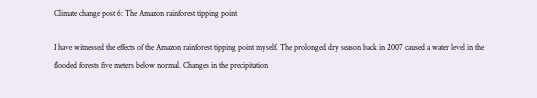Climate change post 6: The Amazon rainforest tipping point

I have witnessed the effects of the Amazon rainforest tipping point myself. The prolonged dry season back in 2007 caused a water level in the flooded forests five meters below normal. Changes in the precipitation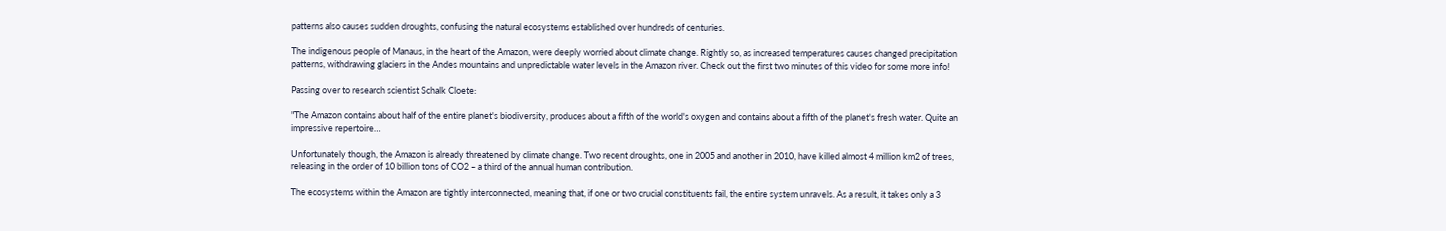patterns also causes sudden droughts, confusing the natural ecosystems established over hundreds of centuries.

The indigenous people of Manaus, in the heart of the Amazon, were deeply worried about climate change. Rightly so, as increased temperatures causes changed precipitation patterns, withdrawing glaciers in the Andes mountains and unpredictable water levels in the Amazon river. Check out the first two minutes of this video for some more info!

Passing over to research scientist Schalk Cloete:

"The Amazon contains about half of the entire planet's biodiversity, produces about a fifth of the world's oxygen and contains about a fifth of the planet's fresh water. Quite an impressive repertoire…

Unfortunately though, the Amazon is already threatened by climate change. Two recent droughts, one in 2005 and another in 2010, have killed almost 4 million km2 of trees, releasing in the order of 10 billion tons of CO2 – a third of the annual human contribution.

The ecosystems within the Amazon are tightly interconnected, meaning that, if one or two crucial constituents fail, the entire system unravels. As a result, it takes only a 3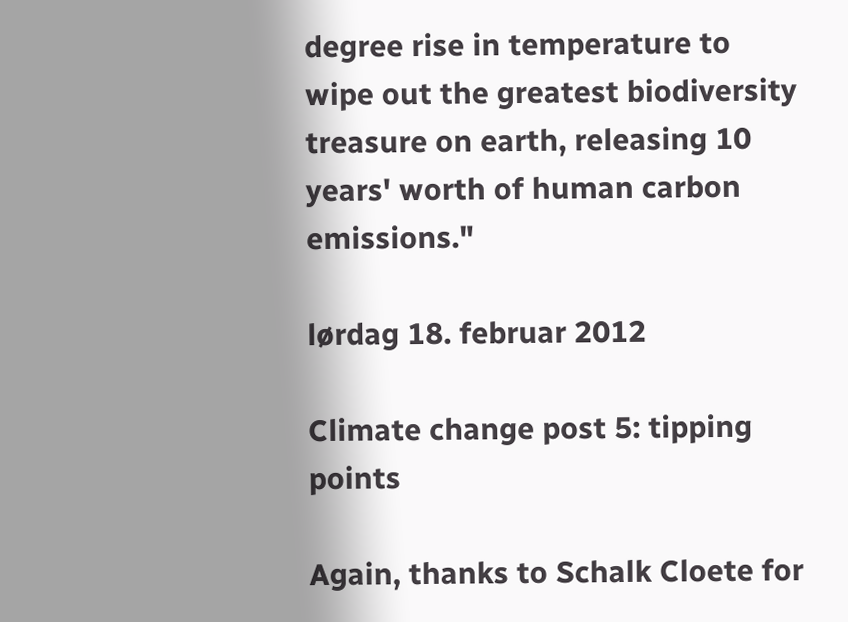degree rise in temperature to wipe out the greatest biodiversity treasure on earth, releasing 10 years' worth of human carbon emissions."

lørdag 18. februar 2012

Climate change post 5: tipping points

Again, thanks to Schalk Cloete for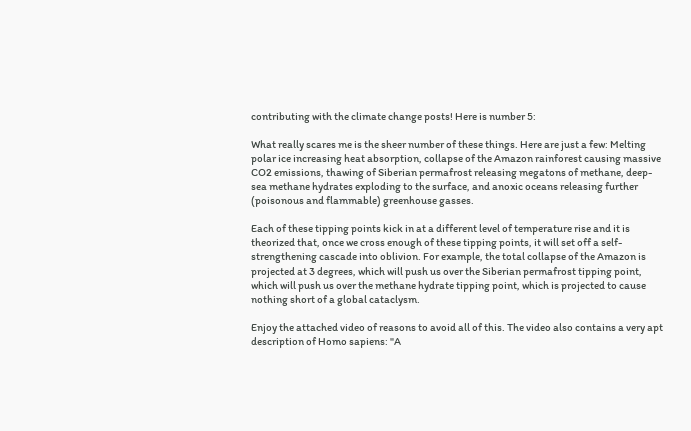contributing with the climate change posts! Here is number 5:

What really scares me is the sheer number of these things. Here are just a few: Melting polar ice increasing heat absorption, collapse of the Amazon rainforest causing massive CO2 emissions, thawing of Siberian permafrost releasing megatons of methane, deep-sea methane hydrates exploding to the surface, and anoxic oceans releasing further (poisonous and flammable) greenhouse gasses.

Each of these tipping points kick in at a different level of temperature rise and it is theorized that, once we cross enough of these tipping points, it will set off a self-strengthening cascade into oblivion. For example, the total collapse of the Amazon is projected at 3 degrees, which will push us over the Siberian permafrost tipping point, which will push us over the methane hydrate tipping point, which is projected to cause nothing short of a global cataclysm.

Enjoy the attached video of reasons to avoid all of this. The video also contains a very apt description of Homo sapiens: "A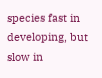species fast in developing, but slow in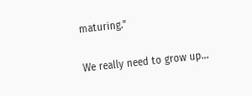maturing."

We really need to grow up…